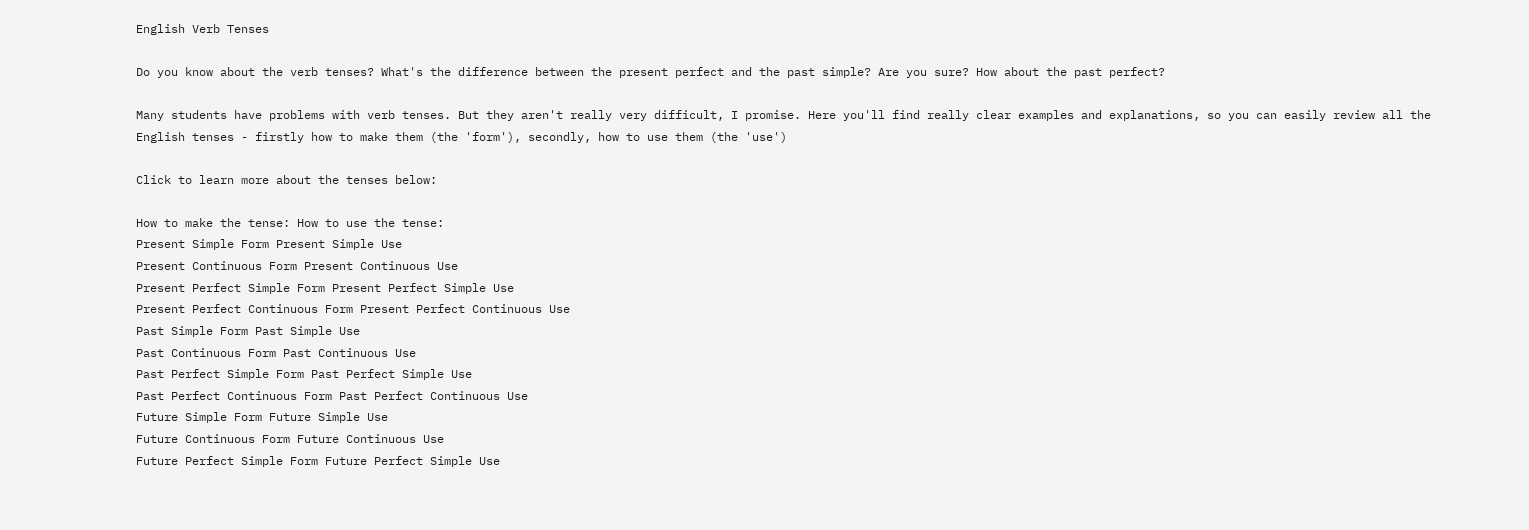English Verb Tenses

Do you know about the verb tenses? What's the difference between the present perfect and the past simple? Are you sure? How about the past perfect?

Many students have problems with verb tenses. But they aren't really very difficult, I promise. Here you'll find really clear examples and explanations, so you can easily review all the English tenses - firstly how to make them (the 'form'), secondly, how to use them (the 'use')

Click to learn more about the tenses below:

How to make the tense: How to use the tense:
Present Simple Form Present Simple Use
Present Continuous Form Present Continuous Use
Present Perfect Simple Form Present Perfect Simple Use
Present Perfect Continuous Form Present Perfect Continuous Use
Past Simple Form Past Simple Use
Past Continuous Form Past Continuous Use
Past Perfect Simple Form Past Perfect Simple Use
Past Perfect Continuous Form Past Perfect Continuous Use
Future Simple Form Future Simple Use
Future Continuous Form Future Continuous Use
Future Perfect Simple Form Future Perfect Simple Use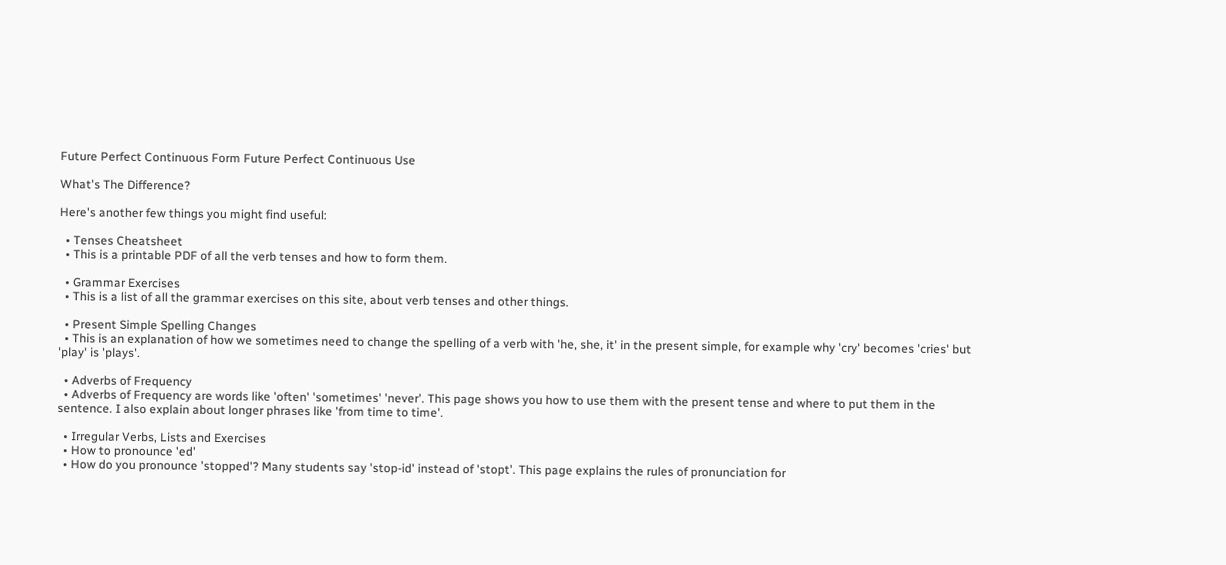Future Perfect Continuous Form Future Perfect Continuous Use

What's The Difference?

Here's another few things you might find useful:

  • Tenses Cheatsheet
  • This is a printable PDF of all the verb tenses and how to form them.

  • Grammar Exercises
  • This is a list of all the grammar exercises on this site, about verb tenses and other things.

  • Present Simple Spelling Changes
  • This is an explanation of how we sometimes need to change the spelling of a verb with 'he, she, it' in the present simple, for example why 'cry' becomes 'cries' but 'play' is 'plays'.

  • Adverbs of Frequency
  • Adverbs of Frequency are words like 'often' 'sometimes' 'never'. This page shows you how to use them with the present tense and where to put them in the sentence. I also explain about longer phrases like 'from time to time'.

  • Irregular Verbs, Lists and Exercises
  • How to pronounce 'ed'
  • How do you pronounce 'stopped'? Many students say 'stop-id' instead of 'stopt'. This page explains the rules of pronunciation for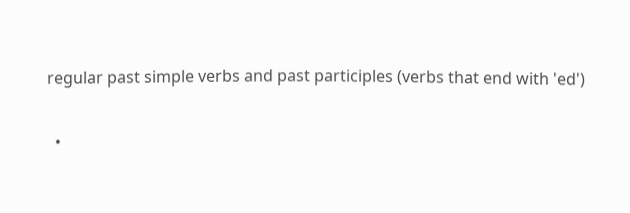regular past simple verbs and past participles (verbs that end with 'ed')

  •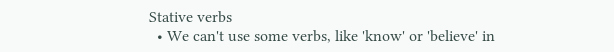Stative verbs
  • We can't use some verbs, like 'know' or 'believe' in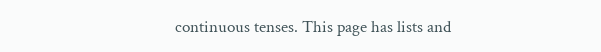continuous tenses. This page has lists and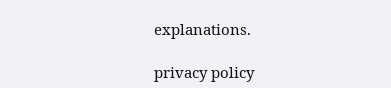explanations.

privacy policy